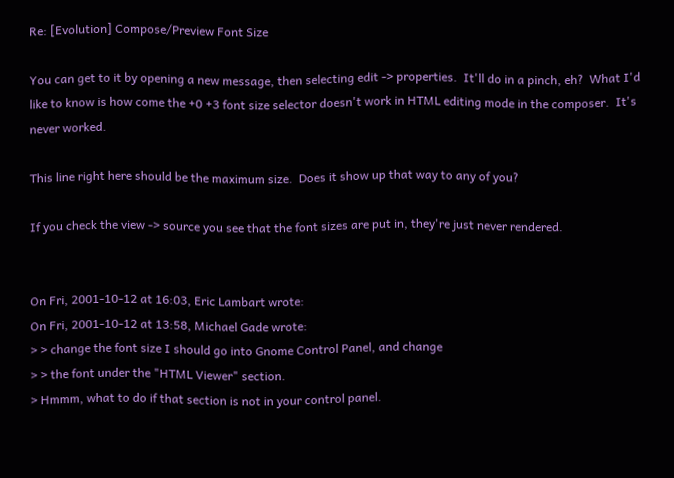Re: [Evolution] Compose/Preview Font Size

You can get to it by opening a new message, then selecting edit -> properties.  It'll do in a pinch, eh?  What I'd like to know is how come the +0 +3 font size selector doesn't work in HTML editing mode in the composer.  It's never worked.

This line right here should be the maximum size.  Does it show up that way to any of you?

If you check the view -> source you see that the font sizes are put in, they're just never rendered.


On Fri, 2001-10-12 at 16:03, Eric Lambart wrote:
On Fri, 2001-10-12 at 13:58, Michael Gade wrote:
> > change the font size I should go into Gnome Control Panel, and change
> > the font under the "HTML Viewer" section.
> Hmmm, what to do if that section is not in your control panel.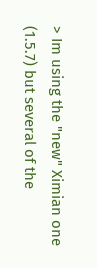> Im using the "new" Ximian one (1.5.7) but several of the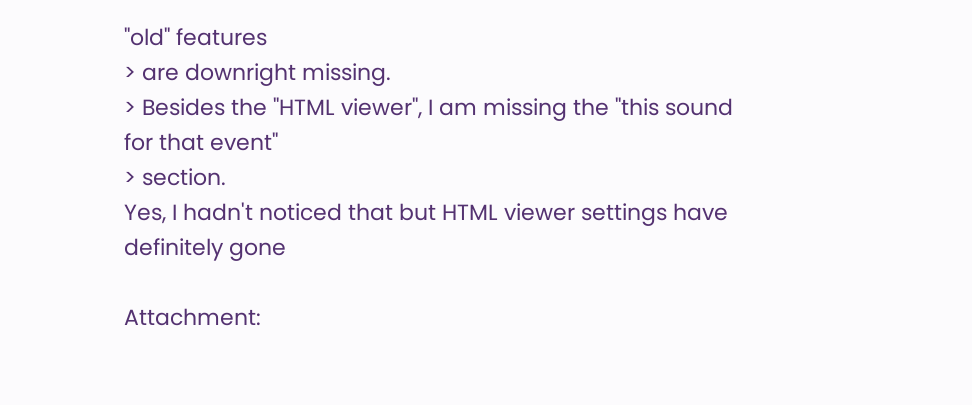"old" features
> are downright missing.
> Besides the "HTML viewer", I am missing the "this sound for that event"
> section.
Yes, I hadn't noticed that but HTML viewer settings have definitely gone

Attachment: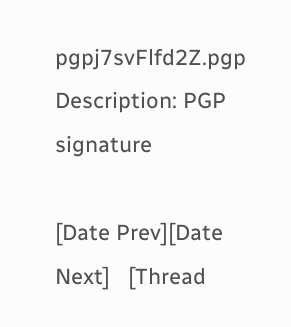pgpj7svFlfd2Z.pgp
Description: PGP signature

[Date Prev][Date Next]   [Thread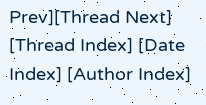Prev][Thread Next]   [Thread Index] [Date Index] [Author Index]